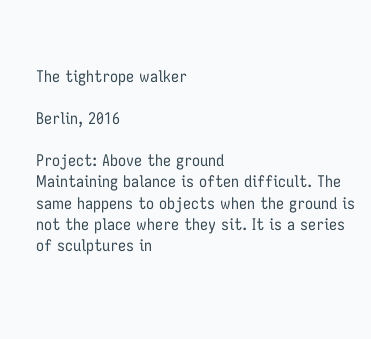The tightrope walker

Berlin, 2016

Project: Above the ground
Maintaining balance is often difficult. The same happens to objects when the ground is not the place where they sit. It is a series of sculptures in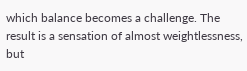which balance becomes a challenge. The result is a sensation of almost weightlessness, but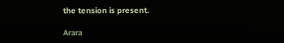the tension is present.

Arara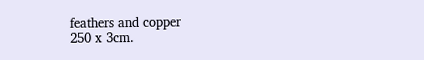feathers and copper
250 x 3cm.